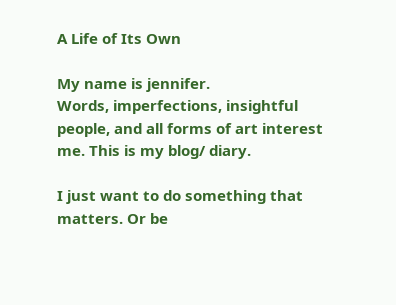A Life of Its Own

My name is jennifer.
Words, imperfections, insightful people, and all forms of art interest me. This is my blog/ diary.

I just want to do something that matters. Or be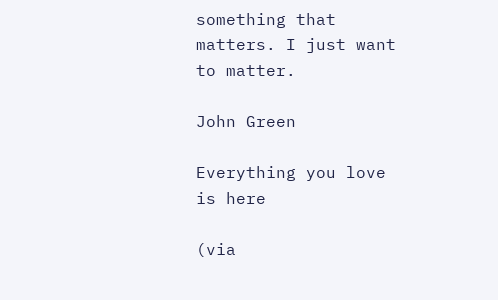something that matters. I just want to matter.

John Green

Everything you love is here

(via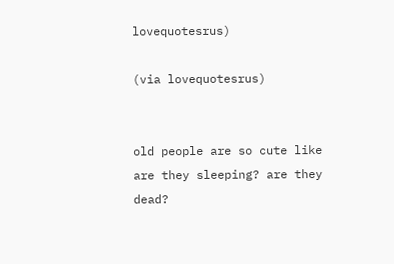lovequotesrus)

(via lovequotesrus)


old people are so cute like are they sleeping? are they dead?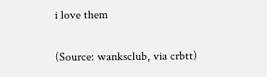i love them

(Source: wanksclub, via crbtt)